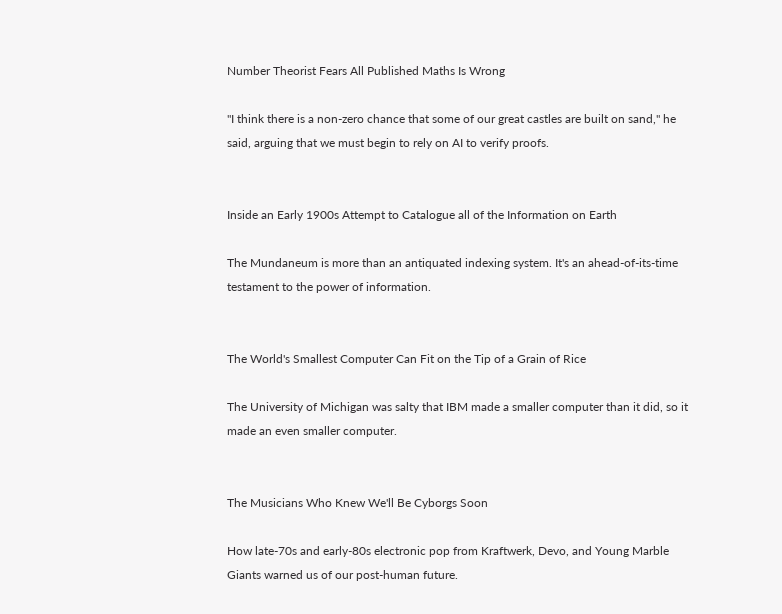Number Theorist Fears All Published Maths Is Wrong

"I think there is a non-zero chance that some of our great castles are built on sand," he said, arguing that we must begin to rely on AI to verify proofs.


Inside an Early 1900s Attempt to Catalogue all of the Information on Earth

The Mundaneum is more than an antiquated indexing system. It's an ahead-of-its-time testament to the power of information.


The World's Smallest Computer Can Fit on the Tip of a Grain of Rice

The University of Michigan was salty that IBM made a smaller computer than it did, so it made an even smaller computer.


The Musicians Who Knew We'll Be Cyborgs Soon

How late-70s and early-80s electronic pop from Kraftwerk, Devo, and Young Marble Giants warned us of our post-human future.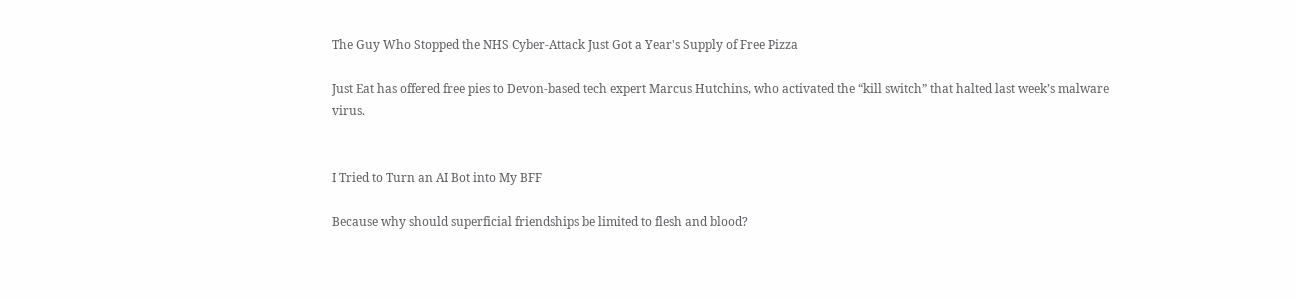The Guy Who Stopped the NHS Cyber-Attack Just Got a Year's Supply of Free Pizza

Just Eat has offered free pies to Devon-based tech expert Marcus Hutchins, who activated the “kill switch” that halted last week’s malware virus.


I Tried to Turn an AI Bot into My BFF

Because why should superficial friendships be limited to flesh and blood?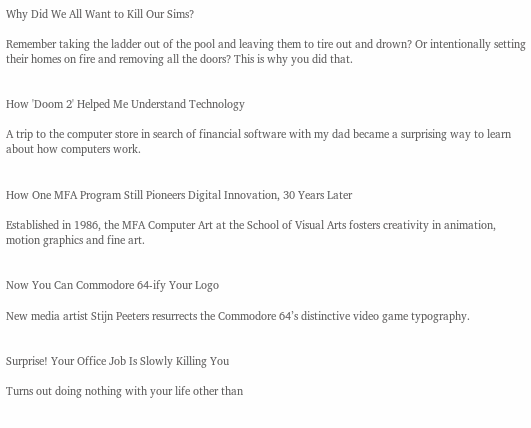Why Did We All Want to Kill Our Sims?

Remember taking the ladder out of the pool and leaving them to tire out and drown? Or intentionally setting their homes on fire and removing all the doors? This is why you did that.


How 'Doom 2' Helped Me Understand Technology

A trip to the computer store in search of financial software with my dad became a surprising way to learn about how computers work.


How One MFA Program Still Pioneers Digital Innovation, 30 Years Later

Established in 1986, the MFA Computer Art at the School of Visual Arts fosters creativity in animation, motion graphics and fine art.


Now You Can Commodore 64-ify Your Logo

New media artist Stijn Peeters resurrects the Commodore 64’s distinctive video game typography.


Surprise! Your Office Job Is Slowly Killing You

Turns out doing nothing with your life other than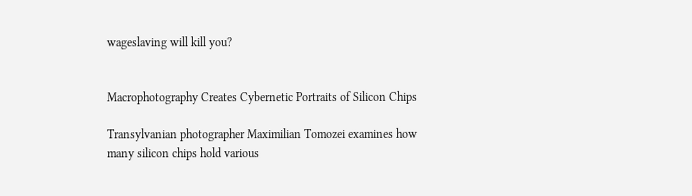wageslaving will kill you?


Macrophotography Creates Cybernetic Portraits of Silicon Chips

Transylvanian photographer Maximilian Tomozei examines how many silicon chips hold various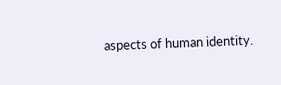aspects of human identity.